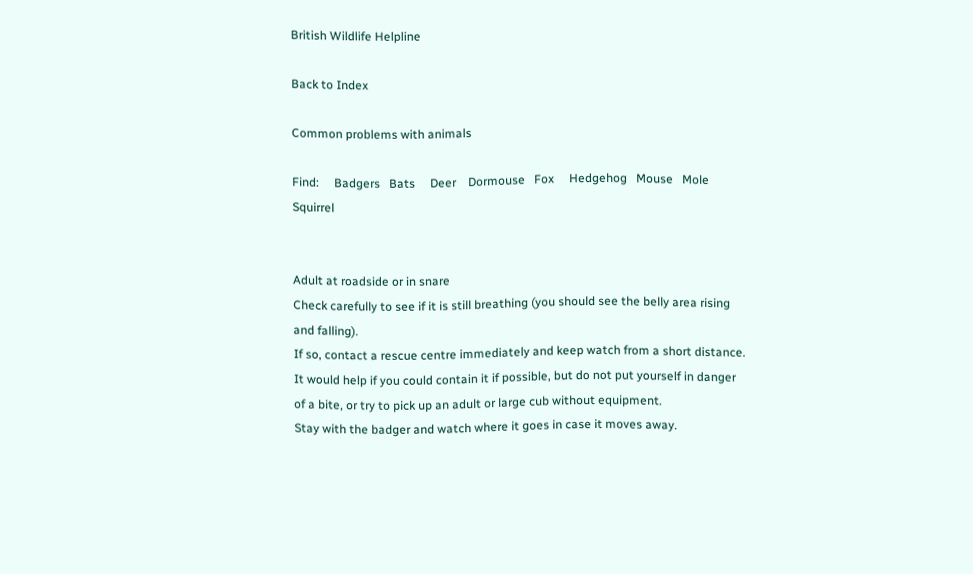British Wildlife Helpline

Back to Index

Common problems with animals

Find:     Badgers   Bats     Deer    Dormouse   Fox     Hedgehog   Mouse   Mole    Squirrel


Adult at roadside or in snare
Check carefully to see if it is still breathing (you should see the belly area rising and falling).
If so, contact a rescue centre immediately and keep watch from a short distance.
It would help if you could contain it if possible, but do not put yourself in danger of a bite, or try to pick up an adult or large cub without equipment.
Stay with the badger and watch where it goes in case it moves away.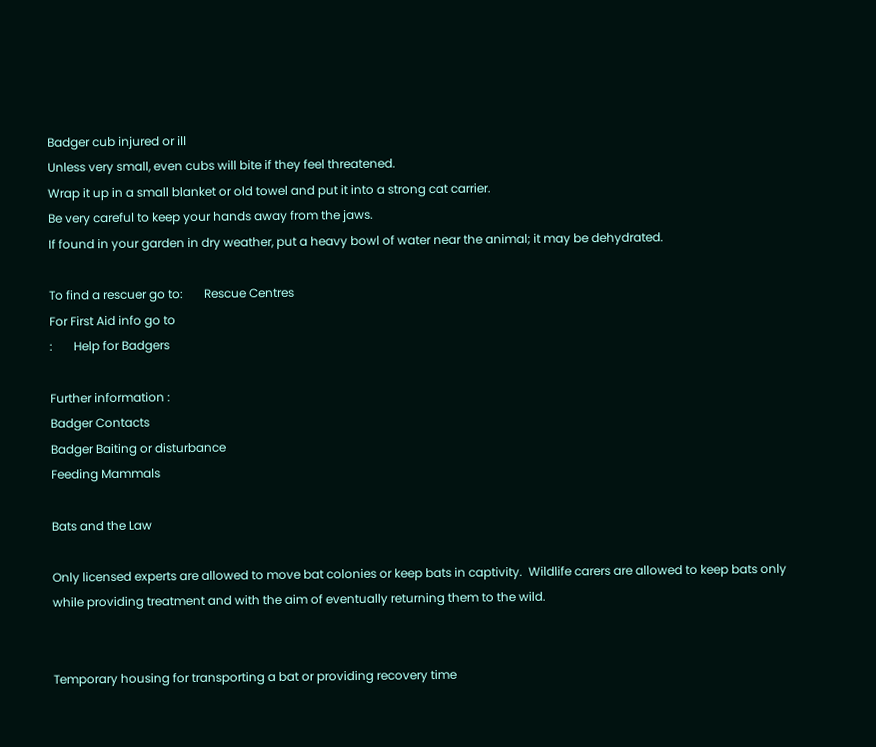Badger cub injured or ill
Unless very small, even cubs will bite if they feel threatened.
Wrap it up in a small blanket or old towel and put it into a strong cat carrier.
Be very careful to keep your hands away from the jaws.
If found in your garden in dry weather, put a heavy bowl of water near the animal; it may be dehydrated.

To find a rescuer go to:       Rescue Centres
For First Aid info go to
:       Help for Badgers

Further information :
Badger Contacts
Badger Baiting or disturbance
Feeding Mammals

Bats and the Law

Only licensed experts are allowed to move bat colonies or keep bats in captivity.  Wildlife carers are allowed to keep bats only
while providing treatment and with the aim of eventually returning them to the wild.


Temporary housing for transporting a bat or providing recovery time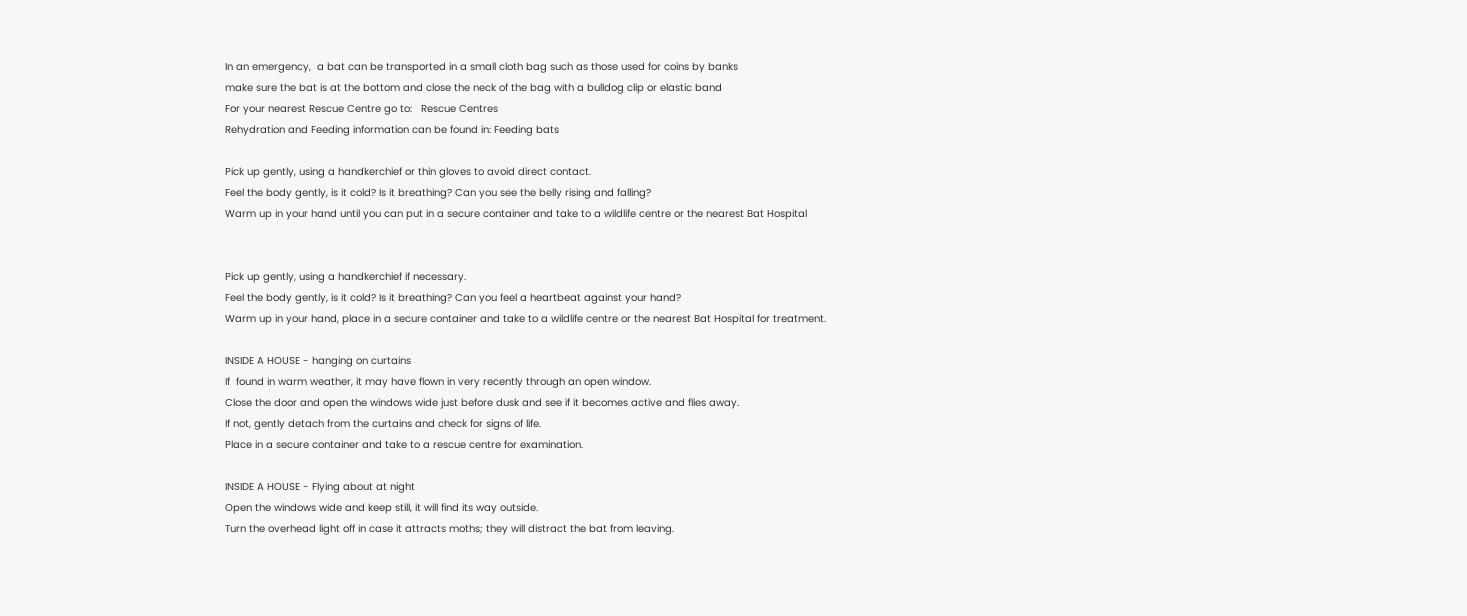In an emergency,  a bat can be transported in a small cloth bag such as those used for coins by banks
make sure the bat is at the bottom and close the neck of the bag with a bulldog clip or elastic band
For your nearest Rescue Centre go to:   Rescue Centres
Rehydration and Feeding information can be found in: Feeding bats

Pick up gently, using a handkerchief or thin gloves to avoid direct contact.
Feel the body gently, is it cold? Is it breathing? Can you see the belly rising and falling?
Warm up in your hand until you can put in a secure container and take to a wildlife centre or the nearest Bat Hospital


Pick up gently, using a handkerchief if necessary.
Feel the body gently, is it cold? Is it breathing? Can you feel a heartbeat against your hand?
Warm up in your hand, place in a secure container and take to a wildlife centre or the nearest Bat Hospital for treatment.

INSIDE A HOUSE - hanging on curtains
If  found in warm weather, it may have flown in very recently through an open window.
Close the door and open the windows wide just before dusk and see if it becomes active and flies away.
If not, gently detach from the curtains and check for signs of life.
Place in a secure container and take to a rescue centre for examination.

INSIDE A HOUSE - Flying about at night
Open the windows wide and keep still, it will find its way outside.
Turn the overhead light off in case it attracts moths; they will distract the bat from leaving.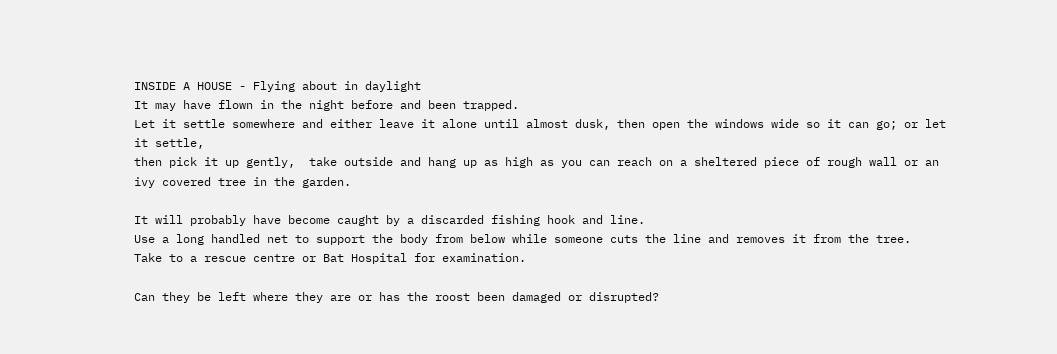INSIDE A HOUSE - Flying about in daylight
It may have flown in the night before and been trapped.
Let it settle somewhere and either leave it alone until almost dusk, then open the windows wide so it can go; or let it settle,
then pick it up gently,  take outside and hang up as high as you can reach on a sheltered piece of rough wall or an ivy covered tree in the garden.

It will probably have become caught by a discarded fishing hook and line.
Use a long handled net to support the body from below while someone cuts the line and removes it from the tree.
Take to a rescue centre or Bat Hospital for examination.

Can they be left where they are or has the roost been damaged or disrupted?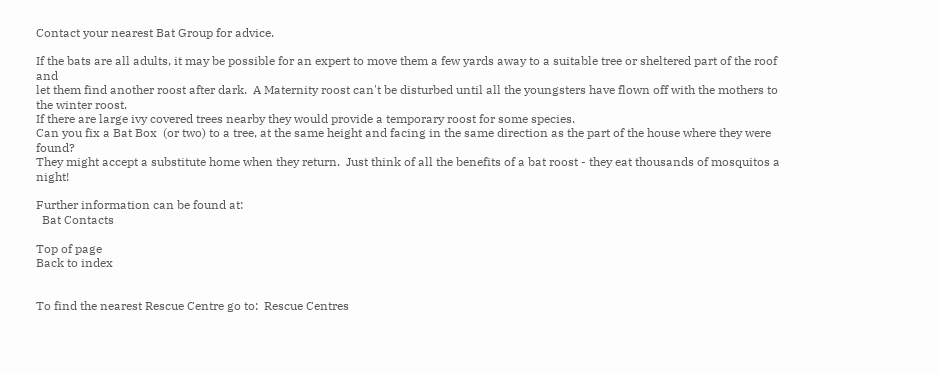Contact your nearest Bat Group for advice.

If the bats are all adults, it may be possible for an expert to move them a few yards away to a suitable tree or sheltered part of the roof and
let them find another roost after dark.  A Maternity roost can't be disturbed until all the youngsters have flown off with the mothers to the winter roost.
If there are large ivy covered trees nearby they would provide a temporary roost for some species.
Can you fix a Bat Box  (or two) to a tree, at the same height and facing in the same direction as the part of the house where they were found?
They might accept a substitute home when they return.  Just think of all the benefits of a bat roost - they eat thousands of mosquitos a night!

Further information can be found at:
  Bat Contacts

Top of page
Back to index


To find the nearest Rescue Centre go to:  Rescue Centres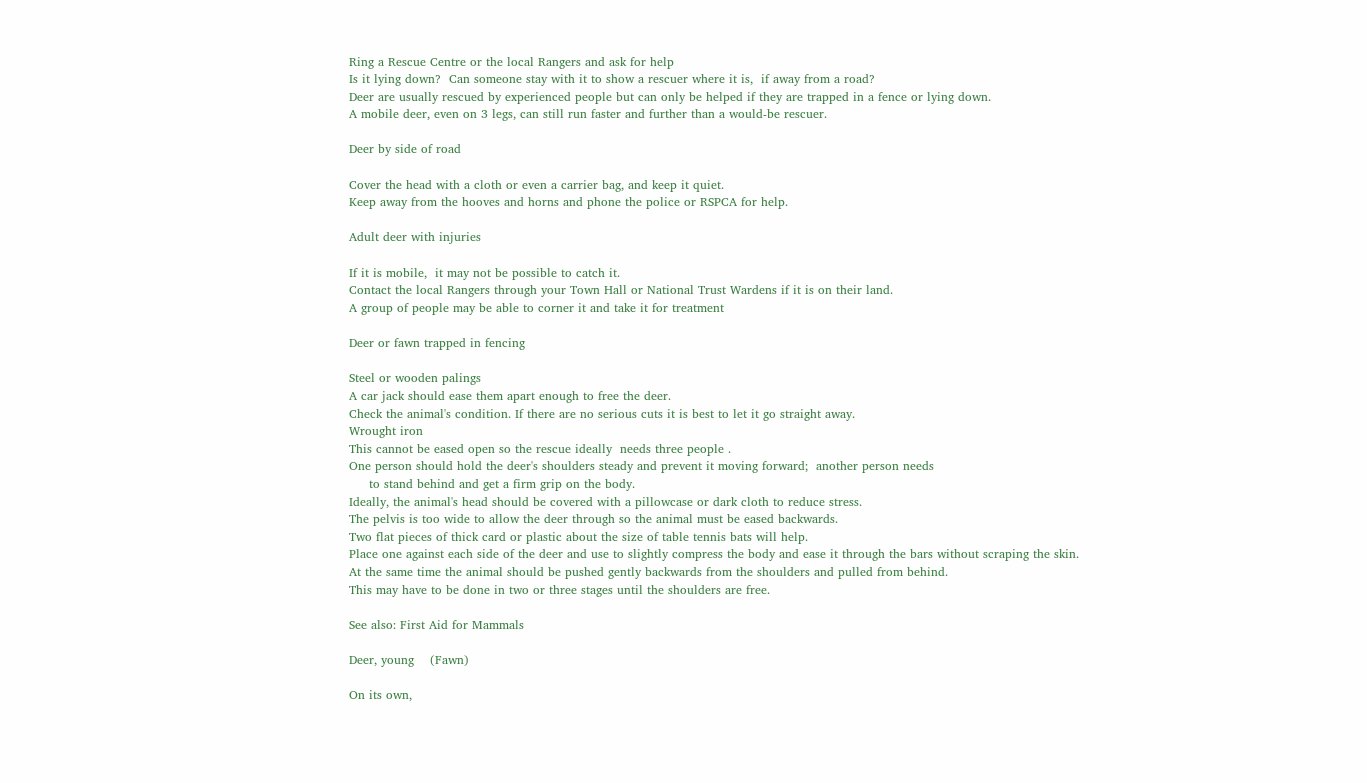Ring a Rescue Centre or the local Rangers and ask for help
Is it lying down?  Can someone stay with it to show a rescuer where it is,  if away from a road?
Deer are usually rescued by experienced people but can only be helped if they are trapped in a fence or lying down.
A mobile deer, even on 3 legs, can still run faster and further than a would-be rescuer.

Deer by side of road

Cover the head with a cloth or even a carrier bag, and keep it quiet.
Keep away from the hooves and horns and phone the police or RSPCA for help.

Adult deer with injuries

If it is mobile,  it may not be possible to catch it.
Contact the local Rangers through your Town Hall or National Trust Wardens if it is on their land.
A group of people may be able to corner it and take it for treatment

Deer or fawn trapped in fencing

Steel or wooden palings
A car jack should ease them apart enough to free the deer.
Check the animal's condition. If there are no serious cuts it is best to let it go straight away.
Wrought iron
This cannot be eased open so the rescue ideally  needs three people .
One person should hold the deer's shoulders steady and prevent it moving forward;  another person needs
     to stand behind and get a firm grip on the body.
Ideally, the animal's head should be covered with a pillowcase or dark cloth to reduce stress.
The pelvis is too wide to allow the deer through so the animal must be eased backwards.
Two flat pieces of thick card or plastic about the size of table tennis bats will help.
Place one against each side of the deer and use to slightly compress the body and ease it through the bars without scraping the skin.
At the same time the animal should be pushed gently backwards from the shoulders and pulled from behind.
This may have to be done in two or three stages until the shoulders are free.

See also: First Aid for Mammals

Deer, young    (Fawn)

On its own,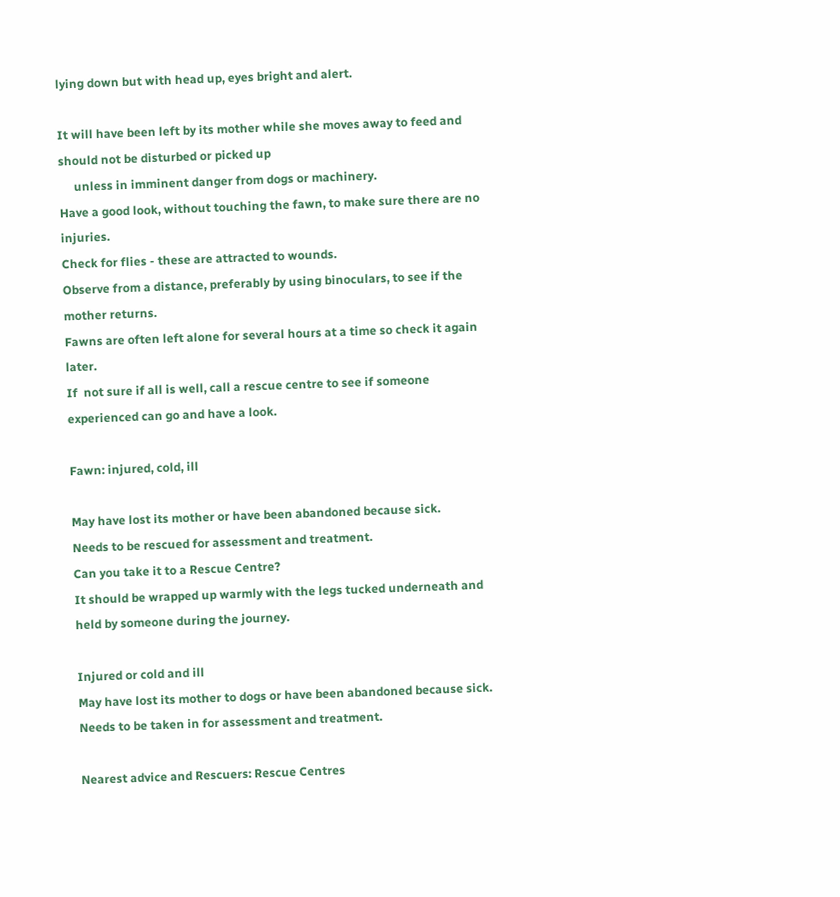lying down but with head up, eyes bright and alert.

It will have been left by its mother while she moves away to feed and should not be disturbed or picked up
     unless in imminent danger from dogs or machinery.
Have a good look, without touching the fawn, to make sure there are no injuries.
Check for flies - these are attracted to wounds.
Observe from a distance, preferably by using binoculars, to see if the mother returns.
Fawns are often left alone for several hours at a time so check it again later.
If  not sure if all is well, call a rescue centre to see if someone experienced can go and have a look.

Fawn: injured, cold, ill

May have lost its mother or have been abandoned because sick.
Needs to be rescued for assessment and treatment.
Can you take it to a Rescue Centre?
It should be wrapped up warmly with the legs tucked underneath and held by someone during the journey.

Injured or cold and ill
May have lost its mother to dogs or have been abandoned because sick.
Needs to be taken in for assessment and treatment.

Nearest advice and Rescuers: Rescue Centres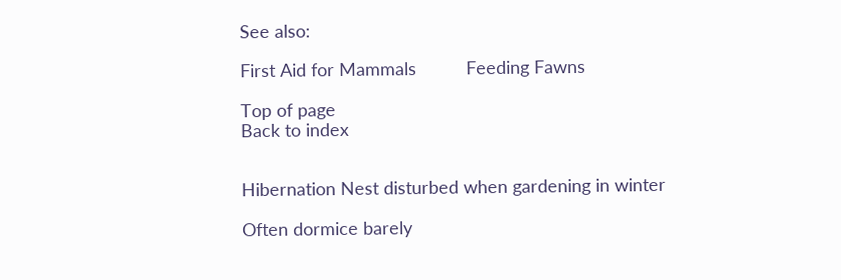See also:

First Aid for Mammals          Feeding Fawns

Top of page
Back to index


Hibernation Nest disturbed when gardening in winter

Often dormice barely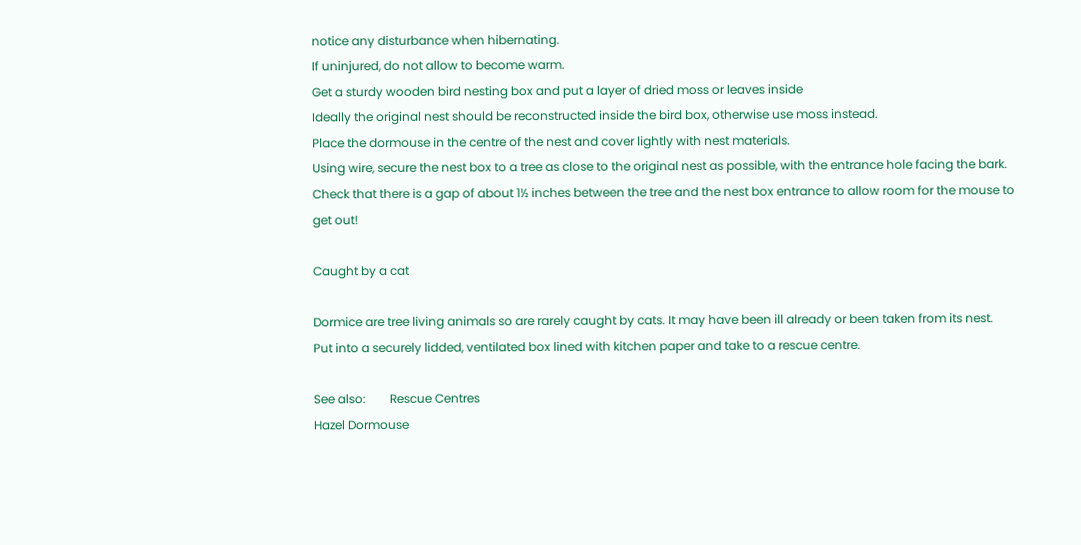notice any disturbance when hibernating.
If uninjured, do not allow to become warm.
Get a sturdy wooden bird nesting box and put a layer of dried moss or leaves inside
Ideally the original nest should be reconstructed inside the bird box, otherwise use moss instead.
Place the dormouse in the centre of the nest and cover lightly with nest materials.
Using wire, secure the nest box to a tree as close to the original nest as possible, with the entrance hole facing the bark.
Check that there is a gap of about 1½ inches between the tree and the nest box entrance to allow room for the mouse to get out!

Caught by a cat

Dormice are tree living animals so are rarely caught by cats. It may have been ill already or been taken from its nest.
Put into a securely lidded, ventilated box lined with kitchen paper and take to a rescue centre.

See also:        Rescue Centres
Hazel Dormouse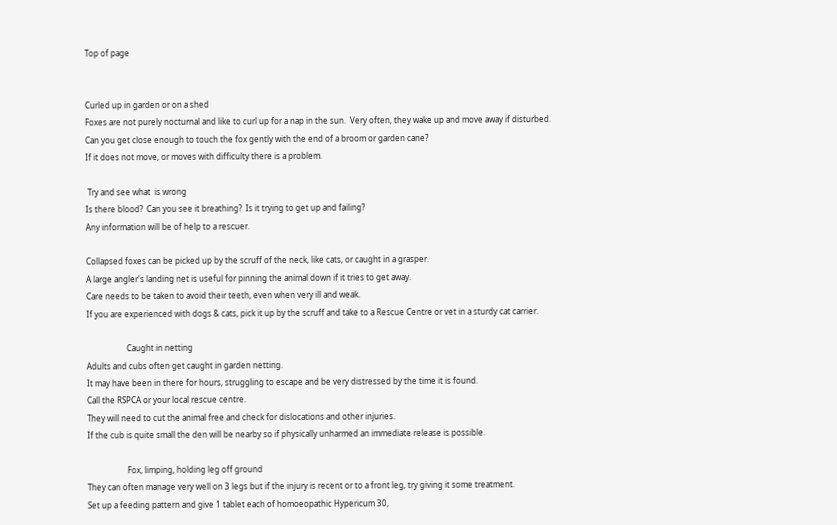Top of page


Curled up in garden or on a shed
Foxes are not purely nocturnal and like to curl up for a nap in the sun.  Very often, they wake up and move away if disturbed.
Can you get close enough to touch the fox gently with the end of a broom or garden cane?
If it does not move, or moves with difficulty there is a problem.

 Try and see what  is wrong
Is there blood?  Can you see it breathing?  Is it trying to get up and failing?
Any information will be of help to a rescuer.

Collapsed foxes can be picked up by the scruff of the neck, like cats, or caught in a grasper.
A large angler's landing net is useful for pinning the animal down if it tries to get away.
Care needs to be taken to avoid their teeth, even when very ill and weak.
If you are experienced with dogs & cats, pick it up by the scruff and take to a Rescue Centre or vet in a sturdy cat carrier.

                    Caught in netting
Adults and cubs often get caught in garden netting.
It may have been in there for hours, struggling to escape and be very distressed by the time it is found.
Call the RSPCA or your local rescue centre.
They will need to cut the animal free and check for dislocations and other injuries.
If the cub is quite small the den will be nearby so if physically unharmed an immediate release is possible.

                    Fox, limping, holding leg off ground
They can often manage very well on 3 legs but if the injury is recent or to a front leg, try giving it some treatment.
Set up a feeding pattern and give 1 tablet each of homoeopathic Hypericum 30,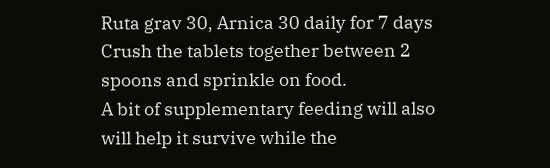Ruta grav 30, Arnica 30 daily for 7 days
Crush the tablets together between 2 spoons and sprinkle on food.
A bit of supplementary feeding will also will help it survive while the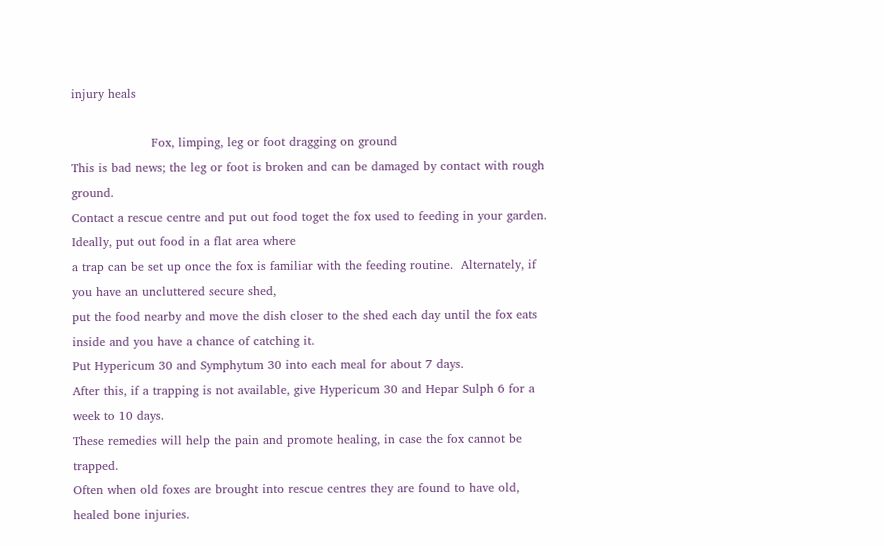injury heals

                    Fox, limping, leg or foot dragging on ground
This is bad news; the leg or foot is broken and can be damaged by contact with rough ground.
Contact a rescue centre and put out food toget the fox used to feeding in your garden. Ideally, put out food in a flat area where
a trap can be set up once the fox is familiar with the feeding routine.  Alternately, if you have an uncluttered secure shed,
put the food nearby and move the dish closer to the shed each day until the fox eats inside and you have a chance of catching it.
Put Hypericum 30 and Symphytum 30 into each meal for about 7 days.
After this, if a trapping is not available, give Hypericum 30 and Hepar Sulph 6 for a week to 10 days.
These remedies will help the pain and promote healing, in case the fox cannot be trapped.
Often when old foxes are brought into rescue centres they are found to have old, healed bone injuries.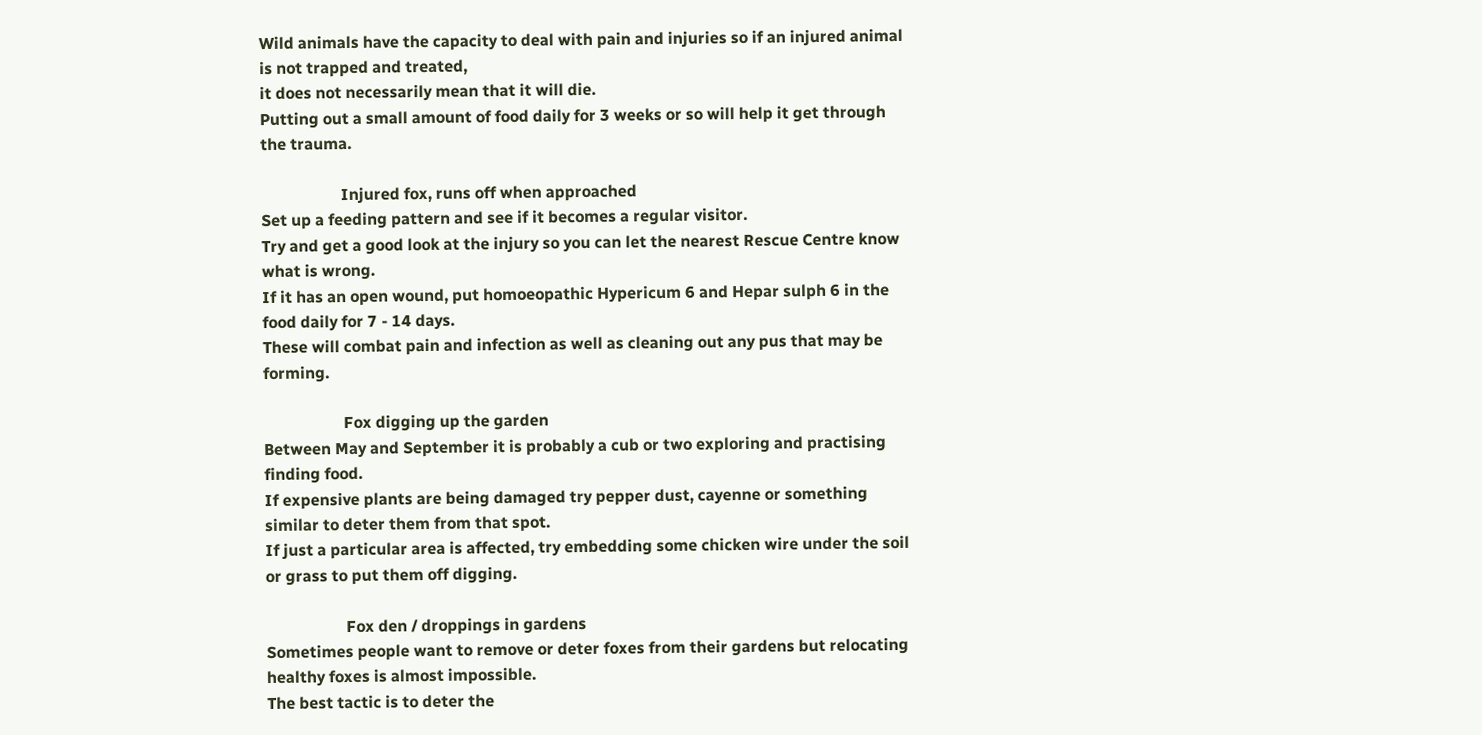Wild animals have the capacity to deal with pain and injuries so if an injured animal is not trapped and treated,
it does not necessarily mean that it will die.
Putting out a small amount of food daily for 3 weeks or so will help it get through the trauma.

                    Injured fox, runs off when approached
Set up a feeding pattern and see if it becomes a regular visitor.
Try and get a good look at the injury so you can let the nearest Rescue Centre know what is wrong.
If it has an open wound, put homoeopathic Hypericum 6 and Hepar sulph 6 in the food daily for 7 - 14 days.
These will combat pain and infection as well as cleaning out any pus that may be forming.

                    Fox digging up the garden
Between May and September it is probably a cub or two exploring and practising finding food.
If expensive plants are being damaged try pepper dust, cayenne or something similar to deter them from that spot.
If just a particular area is affected, try embedding some chicken wire under the soil or grass to put them off digging.

                    Fox den / droppings in gardens
Sometimes people want to remove or deter foxes from their gardens but relocating healthy foxes is almost impossible.
The best tactic is to deter the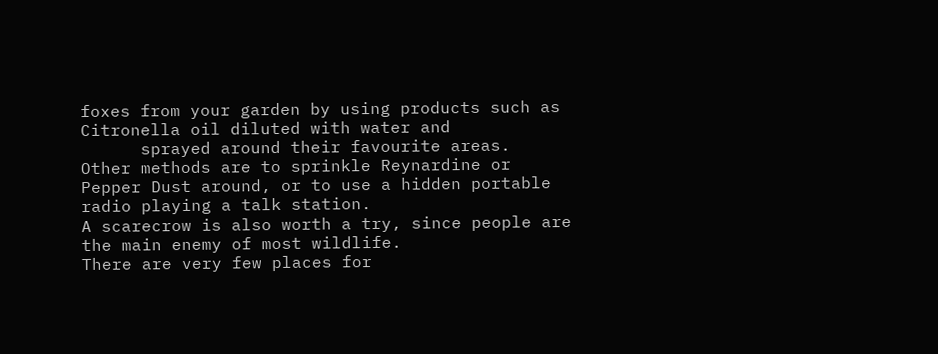foxes from your garden by using products such as Citronella oil diluted with water and
      sprayed around their favourite areas.
Other methods are to sprinkle Reynardine or Pepper Dust around, or to use a hidden portable radio playing a talk station.
A scarecrow is also worth a try, since people are the main enemy of most wildlife.
There are very few places for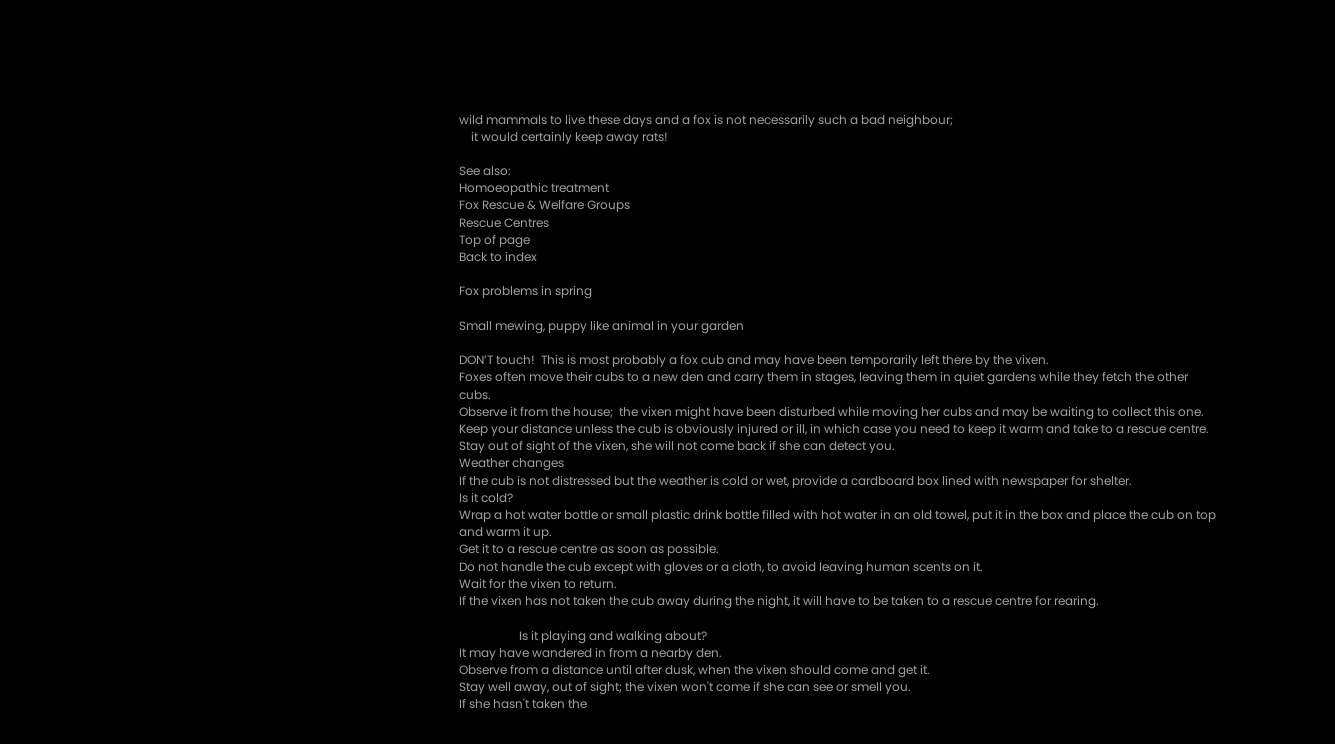wild mammals to live these days and a fox is not necessarily such a bad neighbour;
    it would certainly keep away rats!

See also:
Homoeopathic treatment
Fox Rescue & Welfare Groups
Rescue Centres
Top of page
Back to index

Fox problems in spring

Small mewing, puppy like animal in your garden

DON’T touch!  This is most probably a fox cub and may have been temporarily left there by the vixen.
Foxes often move their cubs to a new den and carry them in stages, leaving them in quiet gardens while they fetch the other cubs.
Observe it from the house;  the vixen might have been disturbed while moving her cubs and may be waiting to collect this one.
Keep your distance unless the cub is obviously injured or ill, in which case you need to keep it warm and take to a rescue centre.
Stay out of sight of the vixen, she will not come back if she can detect you.
Weather changes
If the cub is not distressed but the weather is cold or wet, provide a cardboard box lined with newspaper for shelter.
Is it cold?
Wrap a hot water bottle or small plastic drink bottle filled with hot water in an old towel, put it in the box and place the cub on top and warm it up.
Get it to a rescue centre as soon as possible.
Do not handle the cub except with gloves or a cloth, to avoid leaving human scents on it.
Wait for the vixen to return.
If the vixen has not taken the cub away during the night, it will have to be taken to a rescue centre for rearing.

                    Is it playing and walking about?
It may have wandered in from a nearby den.
Observe from a distance until after dusk, when the vixen should come and get it.
Stay well away, out of sight; the vixen won't come if she can see or smell you.
If she hasn't taken the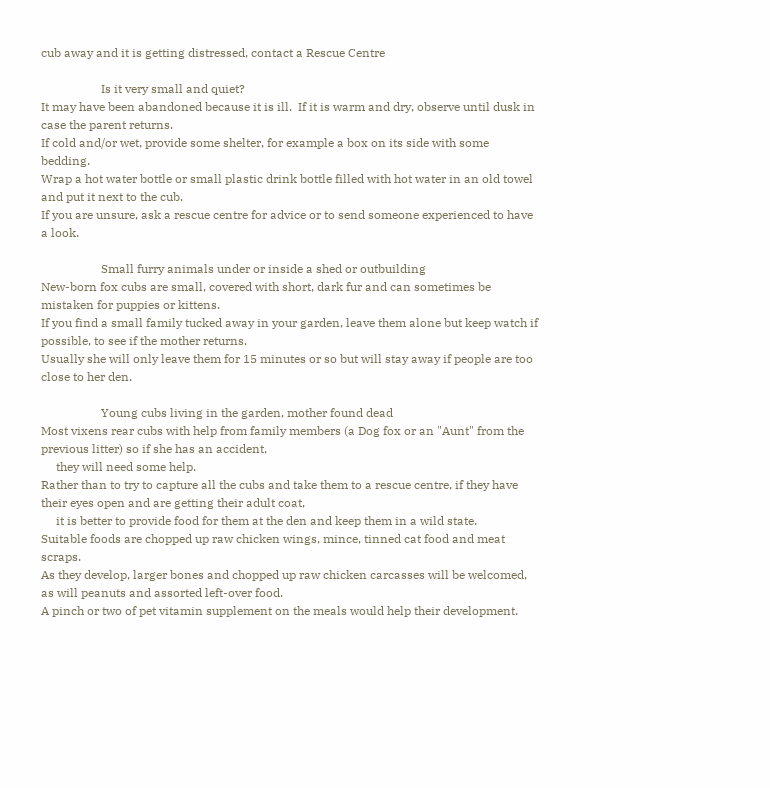cub away and it is getting distressed, contact a Rescue Centre

                    Is it very small and quiet?
It may have been abandoned because it is ill.  If it is warm and dry, observe until dusk in case the parent returns.
If cold and/or wet, provide some shelter, for example a box on its side with some bedding.
Wrap a hot water bottle or small plastic drink bottle filled with hot water in an old towel and put it next to the cub.
If you are unsure, ask a rescue centre for advice or to send someone experienced to have a look.

                    Small furry animals under or inside a shed or outbuilding
New-born fox cubs are small, covered with short, dark fur and can sometimes be mistaken for puppies or kittens.
If you find a small family tucked away in your garden, leave them alone but keep watch if possible, to see if the mother returns.
Usually she will only leave them for 15 minutes or so but will stay away if people are too close to her den.

                    Young cubs living in the garden, mother found dead
Most vixens rear cubs with help from family members (a Dog fox or an "Aunt" from the previous litter) so if she has an accident,
     they will need some help.
Rather than to try to capture all the cubs and take them to a rescue centre, if they have their eyes open and are getting their adult coat,
     it is better to provide food for them at the den and keep them in a wild state.
Suitable foods are chopped up raw chicken wings, mince, tinned cat food and meat scraps.
As they develop, larger bones and chopped up raw chicken carcasses will be welcomed, as will peanuts and assorted left-over food.
A pinch or two of pet vitamin supplement on the meals would help their development.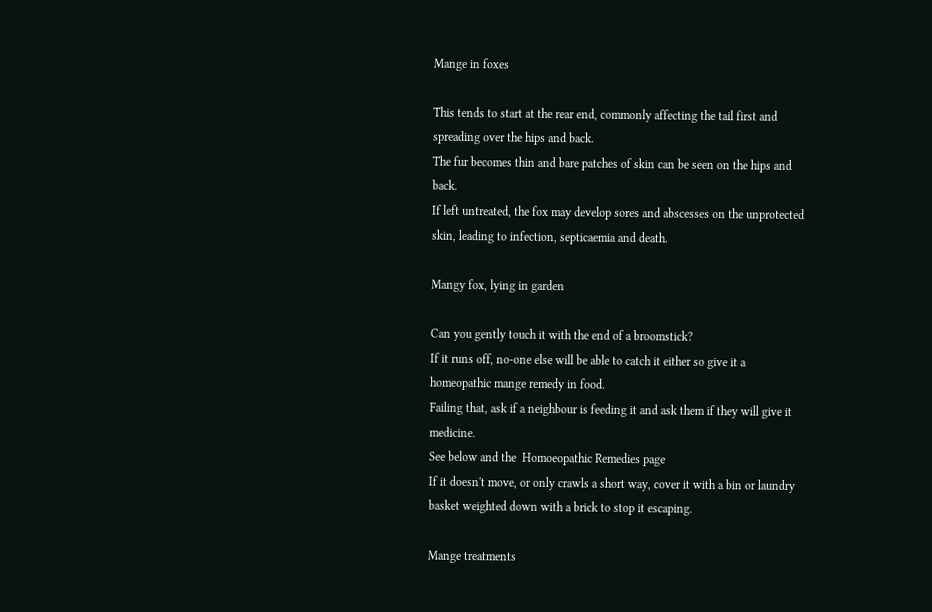Mange in foxes

This tends to start at the rear end, commonly affecting the tail first and spreading over the hips and back.
The fur becomes thin and bare patches of skin can be seen on the hips and back.
If left untreated, the fox may develop sores and abscesses on the unprotected skin, leading to infection, septicaemia and death.

Mangy fox, lying in garden

Can you gently touch it with the end of a broomstick?
If it runs off, no-one else will be able to catch it either so give it a homeopathic mange remedy in food.
Failing that, ask if a neighbour is feeding it and ask them if they will give it medicine.
See below and the  Homoeopathic Remedies page
If it doesn't move, or only crawls a short way, cover it with a bin or laundry basket weighted down with a brick to stop it escaping.

Mange treatments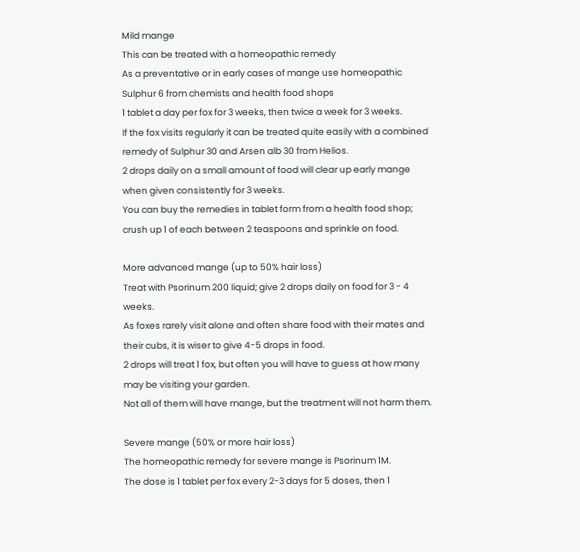Mild mange
This can be treated with a homeopathic remedy
As a preventative or in early cases of mange use homeopathic Sulphur 6 from chemists and health food shops
1 tablet a day per fox for 3 weeks, then twice a week for 3 weeks.
If the fox visits regularly it can be treated quite easily with a combined remedy of Sulphur 30 and Arsen alb 30 from Helios.
2 drops daily on a small amount of food will clear up early mange when given consistently for 3 weeks.
You can buy the remedies in tablet form from a health food shop; crush up 1 of each between 2 teaspoons and sprinkle on food.

More advanced mange (up to 50% hair loss)
Treat with Psorinum 200 liquid; give 2 drops daily on food for 3 - 4 weeks.
As foxes rarely visit alone and often share food with their mates and their cubs, it is wiser to give 4-5 drops in food.
2 drops will treat 1 fox, but often you will have to guess at how many may be visiting your garden.
Not all of them will have mange, but the treatment will not harm them.

Severe mange (50% or more hair loss)
The homeopathic remedy for severe mange is Psorinum 1M.
The dose is 1 tablet per fox every 2-3 days for 5 doses, then 1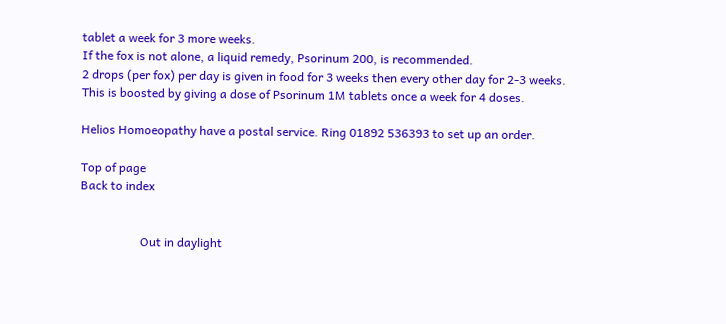tablet a week for 3 more weeks.
If the fox is not alone, a liquid remedy, Psorinum 200, is recommended.
2 drops (per fox) per day is given in food for 3 weeks then every other day for 2-3 weeks.
This is boosted by giving a dose of Psorinum 1M tablets once a week for 4 doses.

Helios Homoeopathy have a postal service. Ring 01892 536393 to set up an order.

Top of page
Back to index


                    Out in daylight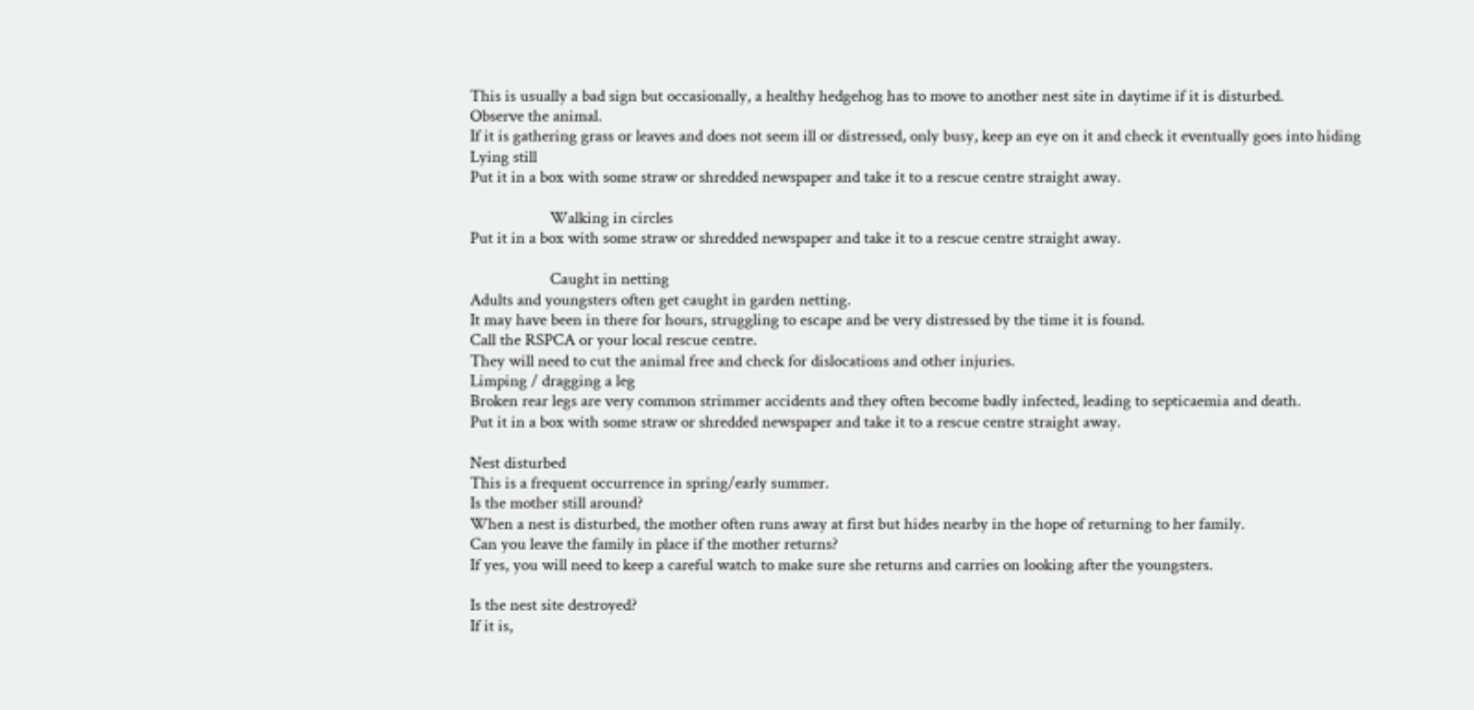This is usually a bad sign but occasionally, a healthy hedgehog has to move to another nest site in daytime if it is disturbed.
Observe the animal.
If it is gathering grass or leaves and does not seem ill or distressed, only busy, keep an eye on it and check it eventually goes into hiding
Lying still
Put it in a box with some straw or shredded newspaper and take it to a rescue centre straight away.

                    Walking in circles
Put it in a box with some straw or shredded newspaper and take it to a rescue centre straight away.

                    Caught in netting
Adults and youngsters often get caught in garden netting.
It may have been in there for hours, struggling to escape and be very distressed by the time it is found.
Call the RSPCA or your local rescue centre.
They will need to cut the animal free and check for dislocations and other injuries.
Limping / dragging a leg
Broken rear legs are very common strimmer accidents and they often become badly infected, leading to septicaemia and death.
Put it in a box with some straw or shredded newspaper and take it to a rescue centre straight away.

Nest disturbed
This is a frequent occurrence in spring/early summer.
Is the mother still around?
When a nest is disturbed, the mother often runs away at first but hides nearby in the hope of returning to her family.
Can you leave the family in place if the mother returns?
If yes, you will need to keep a careful watch to make sure she returns and carries on looking after the youngsters.

Is the nest site destroyed?
If it is,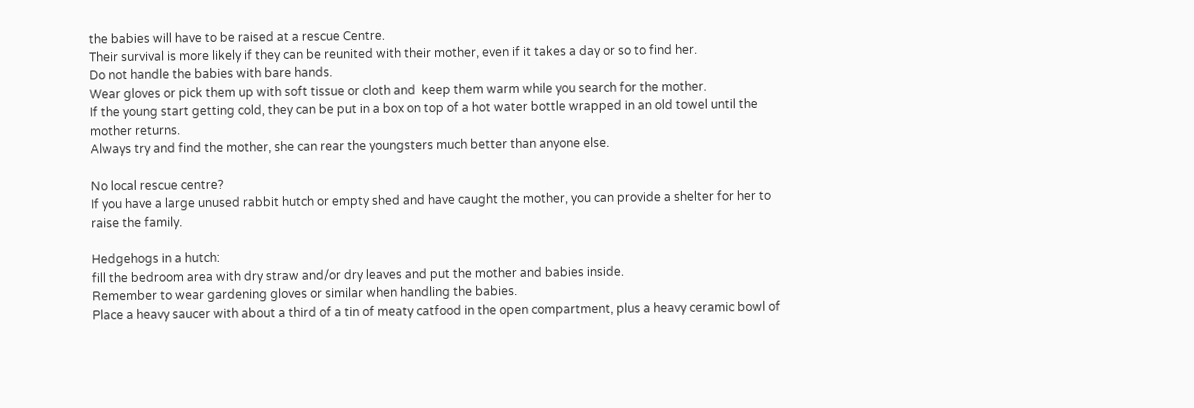the babies will have to be raised at a rescue Centre.
Their survival is more likely if they can be reunited with their mother, even if it takes a day or so to find her.
Do not handle the babies with bare hands.
Wear gloves or pick them up with soft tissue or cloth and  keep them warm while you search for the mother.
If the young start getting cold, they can be put in a box on top of a hot water bottle wrapped in an old towel until the mother returns.
Always try and find the mother, she can rear the youngsters much better than anyone else.

No local rescue centre?
If you have a large unused rabbit hutch or empty shed and have caught the mother, you can provide a shelter for her to raise the family.

Hedgehogs in a hutch:
fill the bedroom area with dry straw and/or dry leaves and put the mother and babies inside.
Remember to wear gardening gloves or similar when handling the babies.
Place a heavy saucer with about a third of a tin of meaty catfood in the open compartment, plus a heavy ceramic bowl of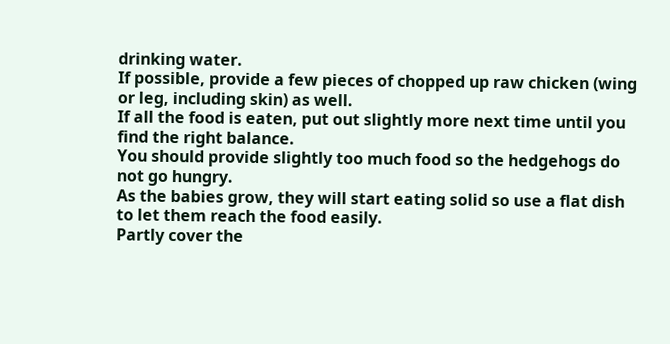drinking water.
If possible, provide a few pieces of chopped up raw chicken (wing or leg, including skin) as well.
If all the food is eaten, put out slightly more next time until you find the right balance.
You should provide slightly too much food so the hedgehogs do not go hungry.
As the babies grow, they will start eating solid so use a flat dish to let them reach the food easily.
Partly cover the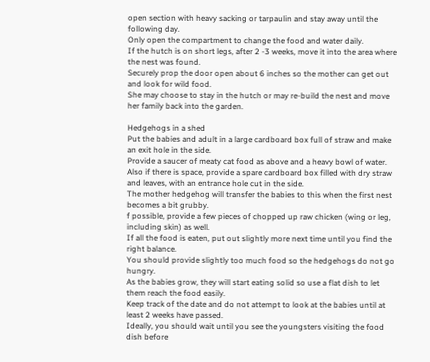open section with heavy sacking or tarpaulin and stay away until the following day.
Only open the compartment to change the food and water daily.
If the hutch is on short legs, after 2 -3 weeks, move it into the area where the nest was found.
Securely prop the door open about 6 inches so the mother can get out and look for wild food.
She may choose to stay in the hutch or may re-build the nest and move her family back into the garden.

Hedgehogs in a shed
Put the babies and adult in a large cardboard box full of straw and make an exit hole in the side.
Provide a saucer of meaty cat food as above and a heavy bowl of water.
Also if there is space, provide a spare cardboard box filled with dry straw and leaves, with an entrance hole cut in the side.
The mother hedgehog will transfer the babies to this when the first nest becomes a bit grubby.
f possible, provide a few pieces of chopped up raw chicken (wing or leg, including skin) as well.
If all the food is eaten, put out slightly more next time until you find the right balance.
You should provide slightly too much food so the hedgehogs do not go hungry.
As the babies grow, they will start eating solid so use a flat dish to let them reach the food easily.
Keep track of the date and do not attempt to look at the babies until at least 2 weeks have passed.
Ideally, you should wait until you see the youngsters visiting the food dish before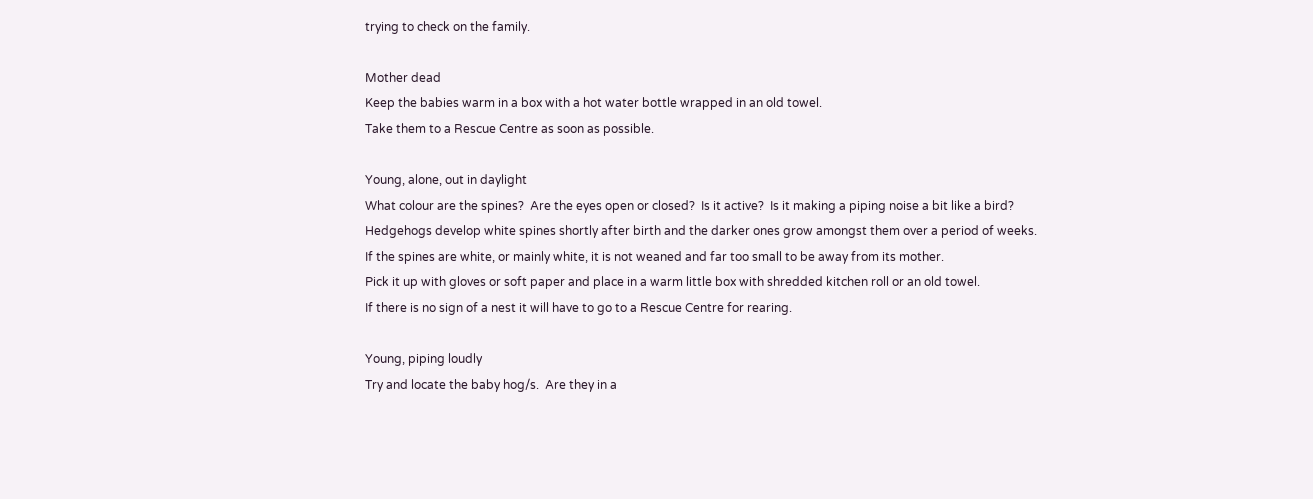trying to check on the family.

Mother dead
Keep the babies warm in a box with a hot water bottle wrapped in an old towel.
Take them to a Rescue Centre as soon as possible.

Young, alone, out in daylight
What colour are the spines?  Are the eyes open or closed?  Is it active?  Is it making a piping noise a bit like a bird?
Hedgehogs develop white spines shortly after birth and the darker ones grow amongst them over a period of weeks.
If the spines are white, or mainly white, it is not weaned and far too small to be away from its mother.
Pick it up with gloves or soft paper and place in a warm little box with shredded kitchen roll or an old towel.
If there is no sign of a nest it will have to go to a Rescue Centre for rearing.

Young, piping loudly
Try and locate the baby hog/s.  Are they in a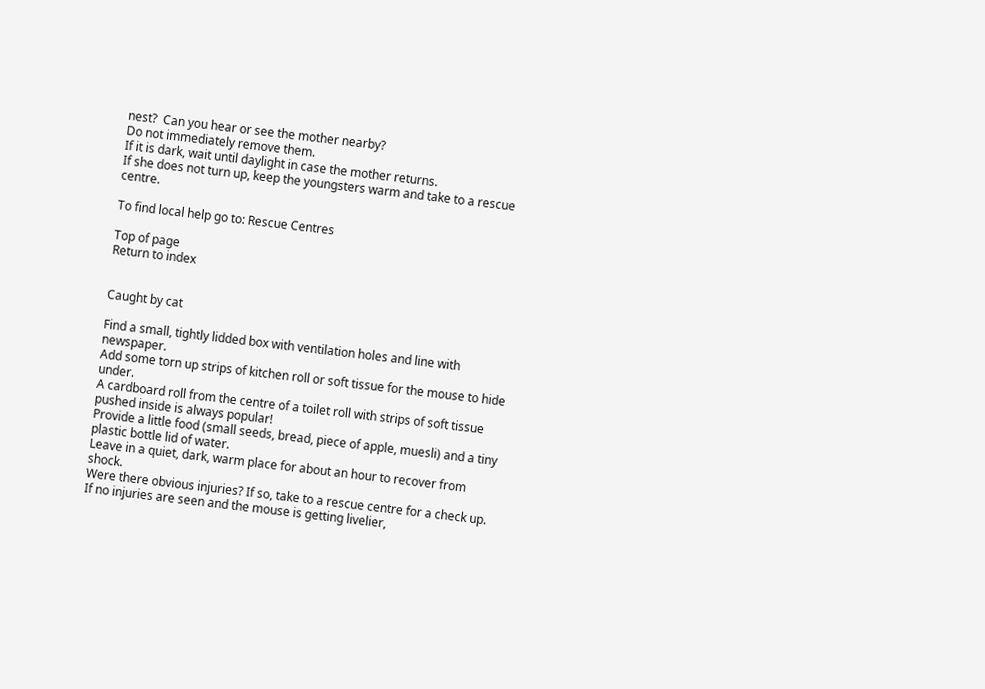nest?  Can you hear or see the mother nearby?
Do not immediately remove them.
If it is dark, wait until daylight in case the mother returns.
If she does not turn up, keep the youngsters warm and take to a rescue centre.

To find local help go to: Rescue Centres

Top of page
Return to index


Caught by cat

Find a small, tightly lidded box with ventilation holes and line with newspaper.
Add some torn up strips of kitchen roll or soft tissue for the mouse to hide under.
A cardboard roll from the centre of a toilet roll with strips of soft tissue pushed inside is always popular!
Provide a little food (small seeds, bread, piece of apple, muesli) and a tiny plastic bottle lid of water.
Leave in a quiet, dark, warm place for about an hour to recover from shock.
Were there obvious injuries? If so, take to a rescue centre for a check up.
If no injuries are seen and the mouse is getting livelier,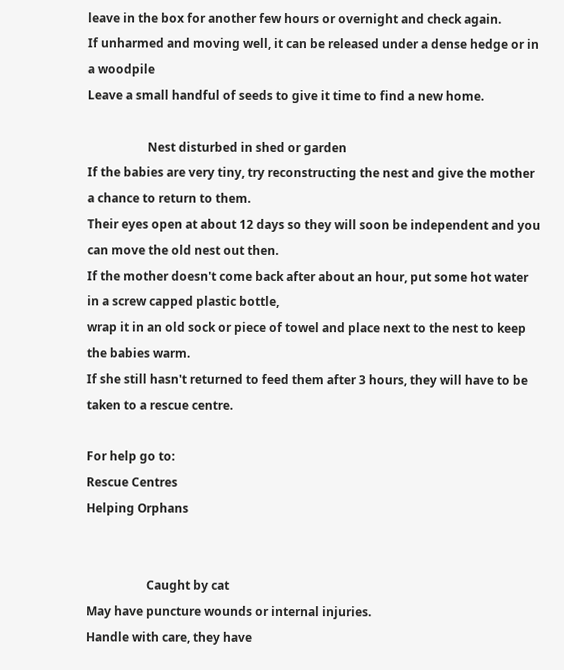leave in the box for another few hours or overnight and check again.
If unharmed and moving well, it can be released under a dense hedge or in a woodpile
Leave a small handful of seeds to give it time to find a new home.

                    Nest disturbed in shed or garden
If the babies are very tiny, try reconstructing the nest and give the mother a chance to return to them.
Their eyes open at about 12 days so they will soon be independent and you can move the old nest out then.
If the mother doesn't come back after about an hour, put some hot water in a screw capped plastic bottle,
wrap it in an old sock or piece of towel and place next to the nest to keep the babies warm.
If she still hasn't returned to feed them after 3 hours, they will have to be taken to a rescue centre.

For help go to:
Rescue Centres
Helping Orphans


                    Caught by cat
May have puncture wounds or internal injuries.
Handle with care, they have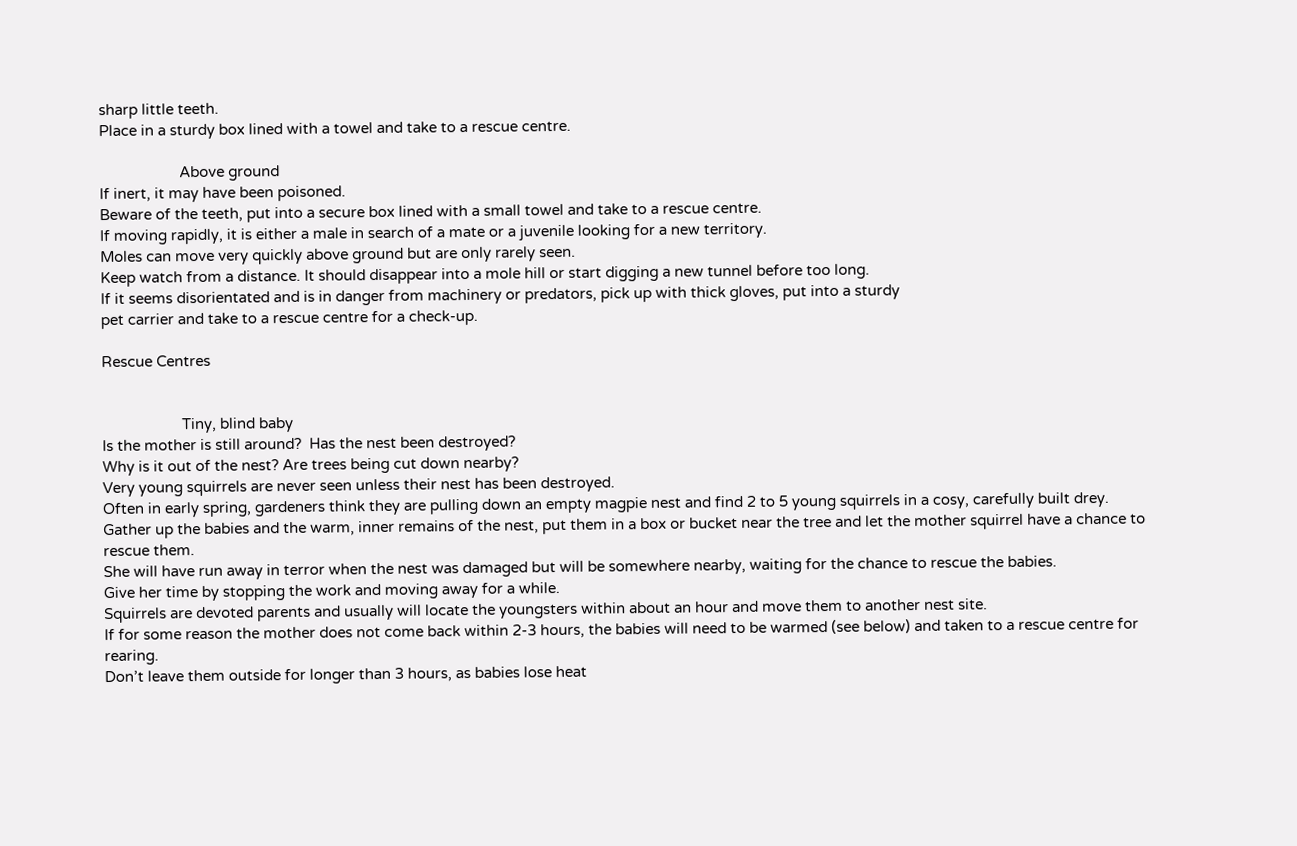sharp little teeth.
Place in a sturdy box lined with a towel and take to a rescue centre.

                    Above ground
If inert, it may have been poisoned.
Beware of the teeth, put into a secure box lined with a small towel and take to a rescue centre.
If moving rapidly, it is either a male in search of a mate or a juvenile looking for a new territory.
Moles can move very quickly above ground but are only rarely seen.
Keep watch from a distance. It should disappear into a mole hill or start digging a new tunnel before too long.
If it seems disorientated and is in danger from machinery or predators, pick up with thick gloves, put into a sturdy
pet carrier and take to a rescue centre for a check-up.

Rescue Centres


                    Tiny, blind baby
Is the mother is still around?  Has the nest been destroyed?
Why is it out of the nest? Are trees being cut down nearby?
Very young squirrels are never seen unless their nest has been destroyed.
Often in early spring, gardeners think they are pulling down an empty magpie nest and find 2 to 5 young squirrels in a cosy, carefully built drey.
Gather up the babies and the warm, inner remains of the nest, put them in a box or bucket near the tree and let the mother squirrel have a chance to rescue them.
She will have run away in terror when the nest was damaged but will be somewhere nearby, waiting for the chance to rescue the babies.
Give her time by stopping the work and moving away for a while.
Squirrels are devoted parents and usually will locate the youngsters within about an hour and move them to another nest site.
If for some reason the mother does not come back within 2-3 hours, the babies will need to be warmed (see below) and taken to a rescue centre for rearing.
Don’t leave them outside for longer than 3 hours, as babies lose heat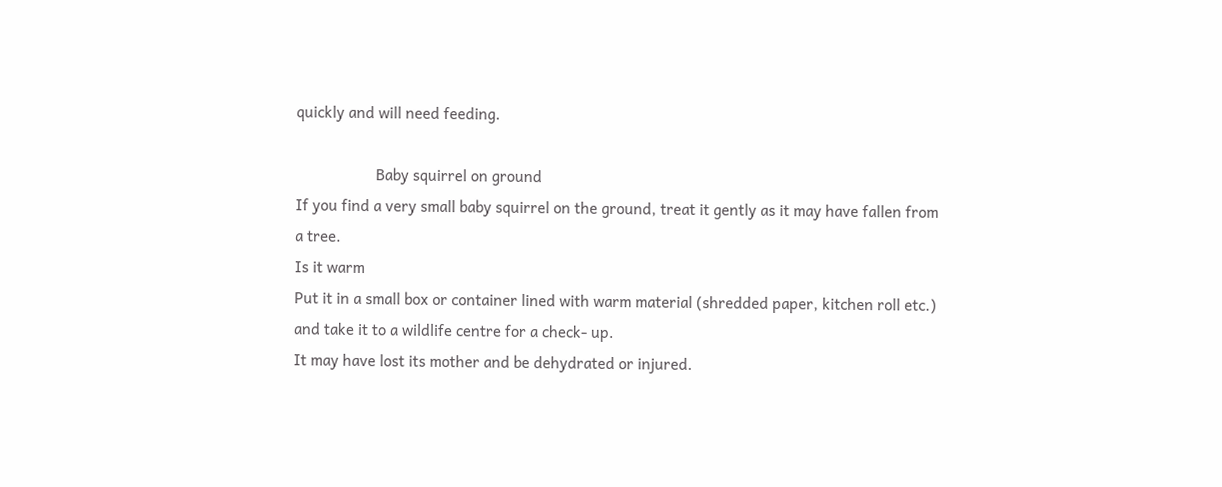quickly and will need feeding.

                    Baby squirrel on ground
If you find a very small baby squirrel on the ground, treat it gently as it may have fallen from a tree.
Is it warm
Put it in a small box or container lined with warm material (shredded paper, kitchen roll etc.) and take it to a wildlife centre for a check- up.
It may have lost its mother and be dehydrated or injured.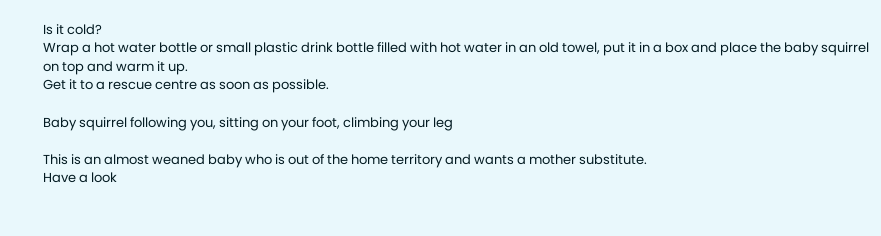Is it cold?
Wrap a hot water bottle or small plastic drink bottle filled with hot water in an old towel, put it in a box and place the baby squirrel on top and warm it up.
Get it to a rescue centre as soon as possible.

Baby squirrel following you, sitting on your foot, climbing your leg

This is an almost weaned baby who is out of the home territory and wants a mother substitute.
Have a look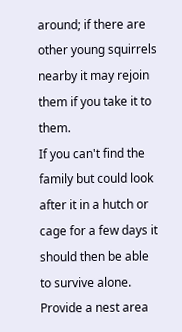around; if there are other young squirrels nearby it may rejoin them if you take it to them.
If you can't find the family but could look after it in a hutch or cage for a few days it should then be able to survive alone.
Provide a nest area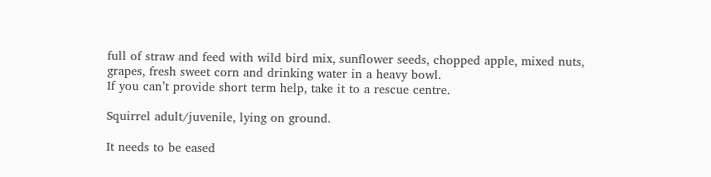full of straw and feed with wild bird mix, sunflower seeds, chopped apple, mixed nuts, grapes, fresh sweet corn and drinking water in a heavy bowl.
If you can’t provide short term help, take it to a rescue centre.

Squirrel adult/juvenile, lying on ground.

It needs to be eased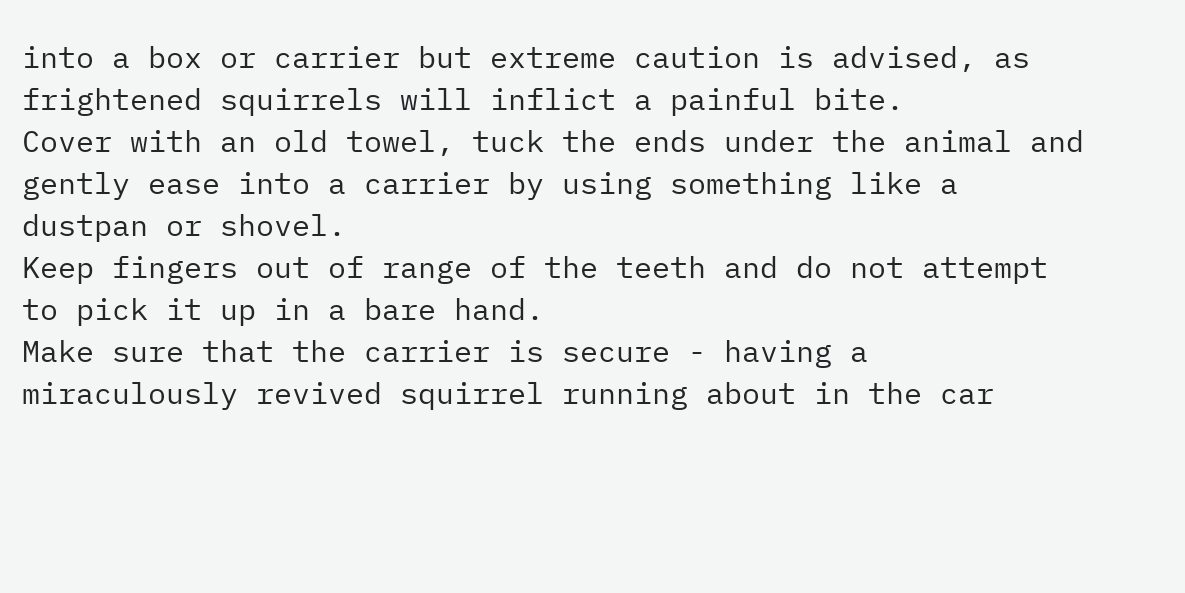into a box or carrier but extreme caution is advised, as frightened squirrels will inflict a painful bite.
Cover with an old towel, tuck the ends under the animal and gently ease into a carrier by using something like a dustpan or shovel.
Keep fingers out of range of the teeth and do not attempt to pick it up in a bare hand.
Make sure that the carrier is secure - having a miraculously revived squirrel running about in the car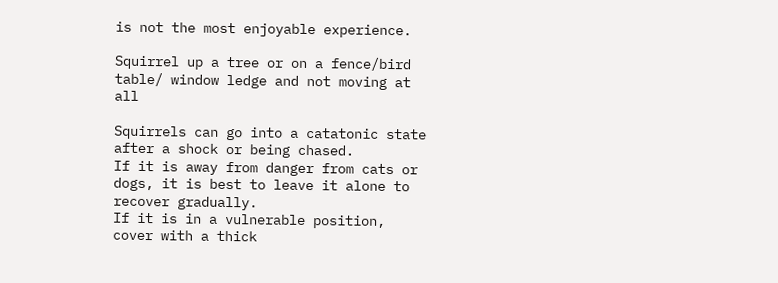is not the most enjoyable experience.

Squirrel up a tree or on a fence/bird table/ window ledge and not moving at all

Squirrels can go into a catatonic state after a shock or being chased.
If it is away from danger from cats or dogs, it is best to leave it alone to recover gradually.
If it is in a vulnerable position, cover with a thick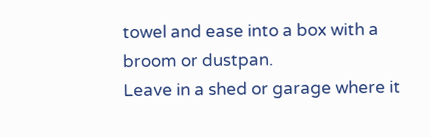towel and ease into a box with a broom or dustpan.
Leave in a shed or garage where it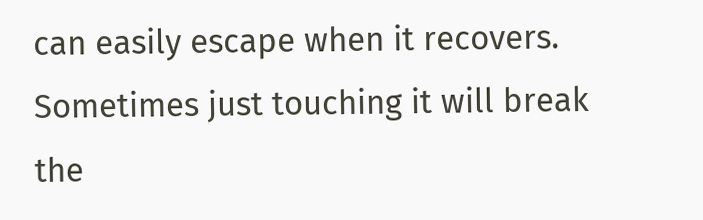can easily escape when it recovers.
Sometimes just touching it will break the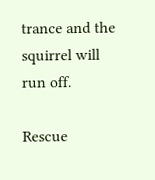trance and the squirrel will run off.

Rescue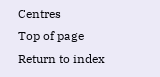Centres
Top of page
Return to index